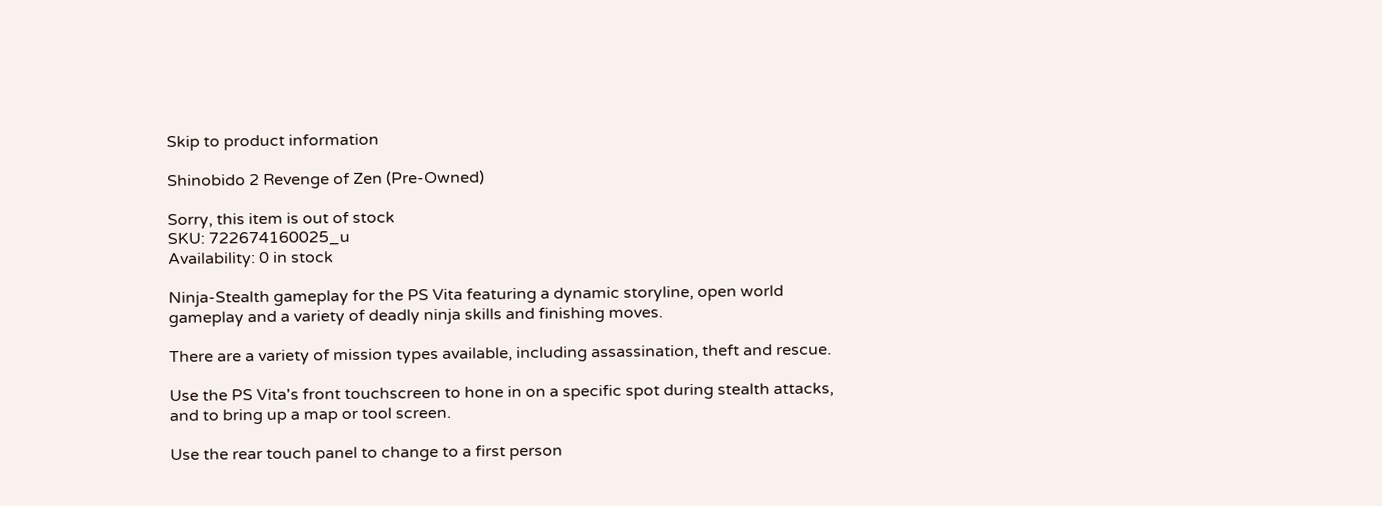Skip to product information

Shinobido 2 Revenge of Zen (Pre-Owned)

Sorry, this item is out of stock
SKU: 722674160025_u
Availability: 0 in stock

Ninja-Stealth gameplay for the PS Vita featuring a dynamic storyline, open world gameplay and a variety of deadly ninja skills and finishing moves.

There are a variety of mission types available, including assassination, theft and rescue.

Use the PS Vita's front touchscreen to hone in on a specific spot during stealth attacks, and to bring up a map or tool screen.

Use the rear touch panel to change to a first person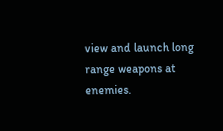view and launch long range weapons at enemies.